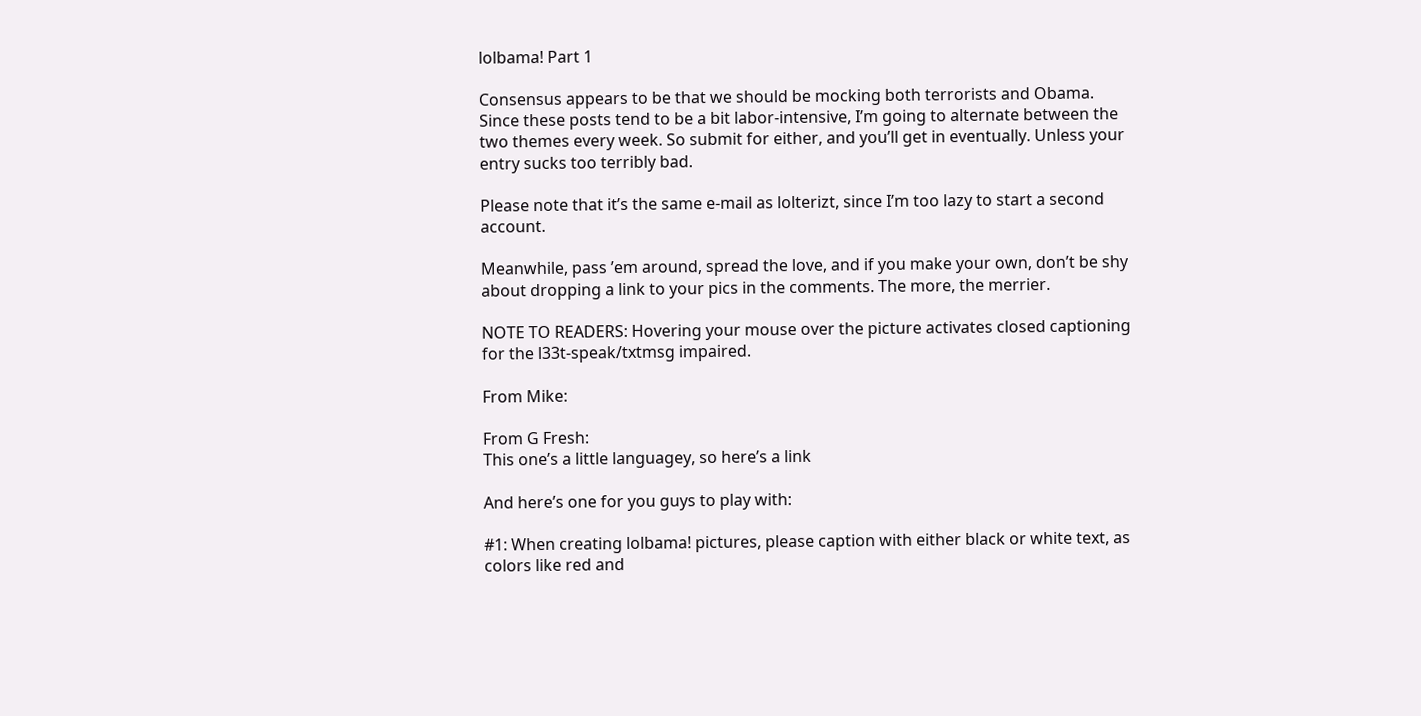lolbama! Part 1

Consensus appears to be that we should be mocking both terrorists and Obama. Since these posts tend to be a bit labor-intensive, I’m going to alternate between the two themes every week. So submit for either, and you’ll get in eventually. Unless your entry sucks too terribly bad.

Please note that it’s the same e-mail as lolterizt, since I’m too lazy to start a second account.

Meanwhile, pass ’em around, spread the love, and if you make your own, don’t be shy about dropping a link to your pics in the comments. The more, the merrier.

NOTE TO READERS: Hovering your mouse over the picture activates closed captioning for the l33t-speak/txtmsg impaired.

From Mike:

From G Fresh:
This one’s a little languagey, so here’s a link

And here’s one for you guys to play with:

#1: When creating lolbama! pictures, please caption with either black or white text, as colors like red and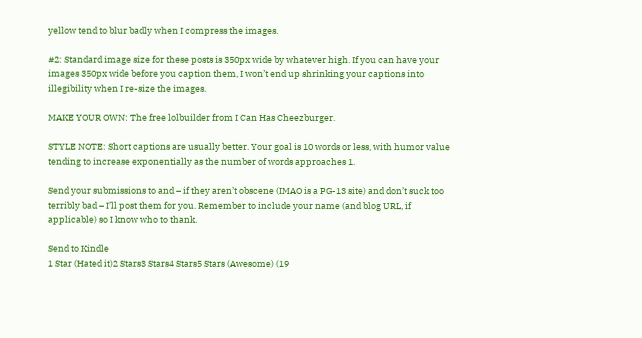yellow tend to blur badly when I compress the images.

#2: Standard image size for these posts is 350px wide by whatever high. If you can have your images 350px wide before you caption them, I won’t end up shrinking your captions into illegibility when I re-size the images.

MAKE YOUR OWN: The free lolbuilder from I Can Has Cheezburger.

STYLE NOTE: Short captions are usually better. Your goal is 10 words or less, with humor value tending to increase exponentially as the number of words approaches 1.

Send your submissions to and – if they aren’t obscene (IMAO is a PG-13 site) and don’t suck too terribly bad – I’ll post them for you. Remember to include your name (and blog URL, if applicable) so I know who to thank.

Send to Kindle
1 Star (Hated it)2 Stars3 Stars4 Stars5 Stars (Awesome) (19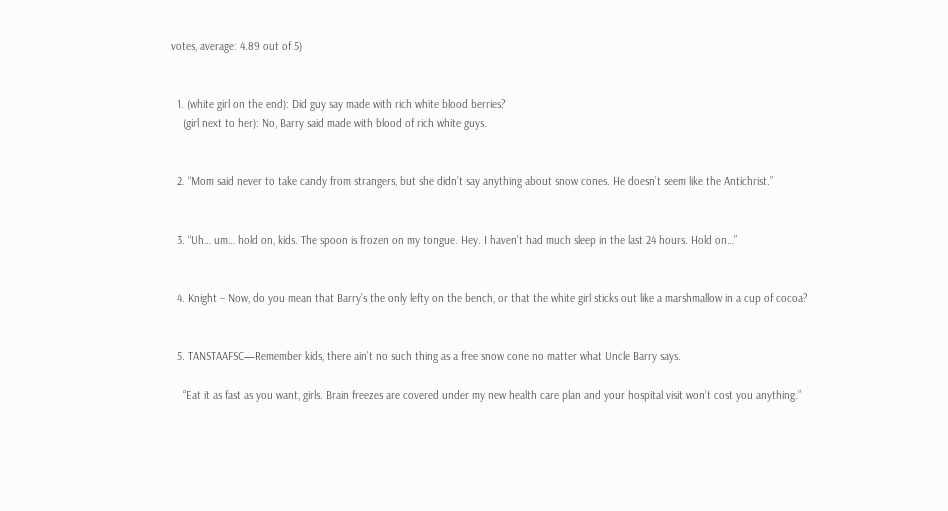votes, average: 4.89 out of 5)


  1. (white girl on the end): Did guy say made with rich white blood berries?
    (girl next to her): No, Barry said made with blood of rich white guys.


  2. “Mom said never to take candy from strangers, but she didn’t say anything about snow cones. He doesn’t seem like the Antichrist.”


  3. “Uh… um… hold on, kids. The spoon is frozen on my tongue. Hey. I haven’t had much sleep in the last 24 hours. Hold on…”


  4. Knight – Now, do you mean that Barry’s the only lefty on the bench, or that the white girl sticks out like a marshmallow in a cup of cocoa?


  5. TANSTAAFSC—Remember kids, there ain’t no such thing as a free snow cone no matter what Uncle Barry says.

    “Eat it as fast as you want, girls. Brain freezes are covered under my new health care plan and your hospital visit won’t cost you anything.”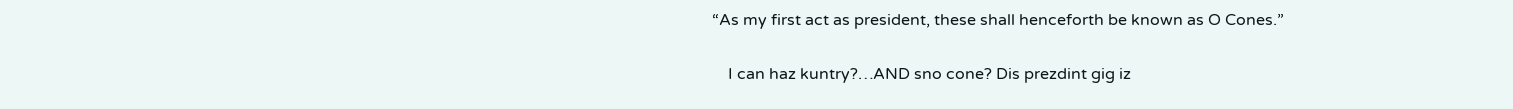“As my first act as president, these shall henceforth be known as O Cones.”

    I can haz kuntry?…AND sno cone? Dis prezdint gig iz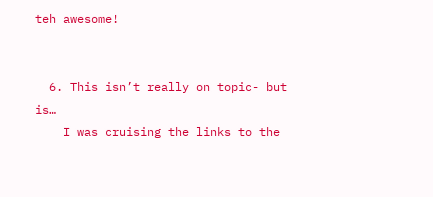teh awesome!


  6. This isn’t really on topic- but is…
    I was cruising the links to the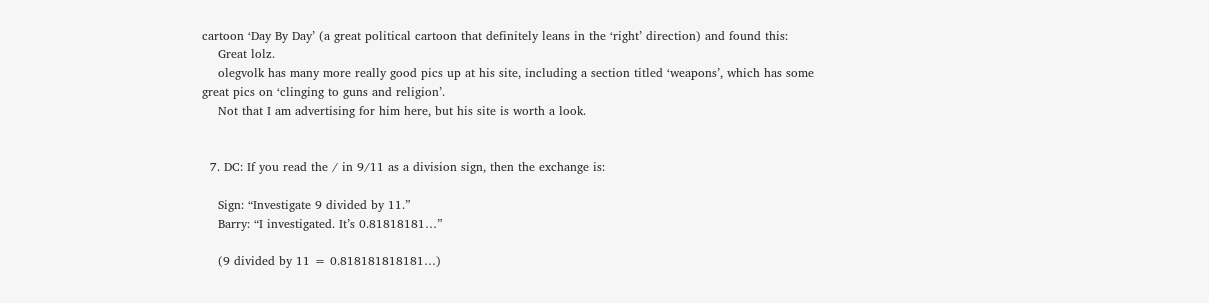cartoon ‘Day By Day’ (a great political cartoon that definitely leans in the ‘right’ direction) and found this:
    Great lolz.
    olegvolk has many more really good pics up at his site, including a section titled ‘weapons’, which has some great pics on ‘clinging to guns and religion’.
    Not that I am advertising for him here, but his site is worth a look.


  7. DC: If you read the / in 9/11 as a division sign, then the exchange is:

    Sign: “Investigate 9 divided by 11.”
    Barry: “I investigated. It’s 0.81818181…”

    (9 divided by 11 = 0.818181818181…)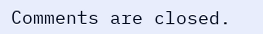Comments are closed.